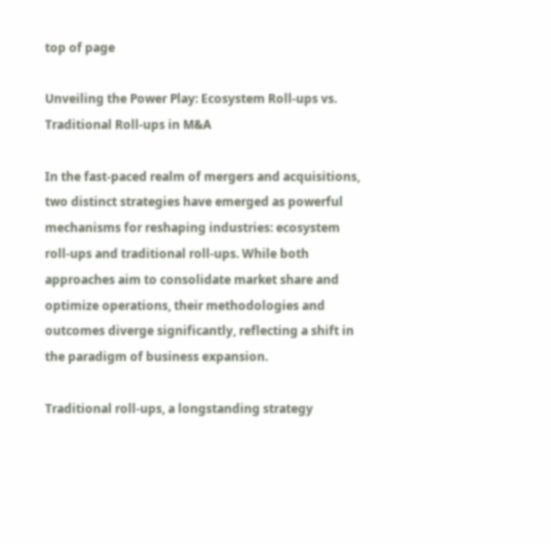top of page

Unveiling the Power Play: Ecosystem Roll-ups vs. Traditional Roll-ups in M&A

In the fast-paced realm of mergers and acquisitions, two distinct strategies have emerged as powerful mechanisms for reshaping industries: ecosystem roll-ups and traditional roll-ups. While both approaches aim to consolidate market share and optimize operations, their methodologies and outcomes diverge significantly, reflecting a shift in the paradigm of business expansion.

Traditional roll-ups, a longstanding strategy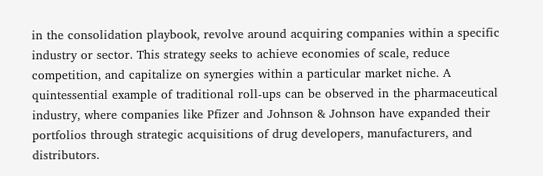in the consolidation playbook, revolve around acquiring companies within a specific industry or sector. This strategy seeks to achieve economies of scale, reduce competition, and capitalize on synergies within a particular market niche. A quintessential example of traditional roll-ups can be observed in the pharmaceutical industry, where companies like Pfizer and Johnson & Johnson have expanded their portfolios through strategic acquisitions of drug developers, manufacturers, and distributors.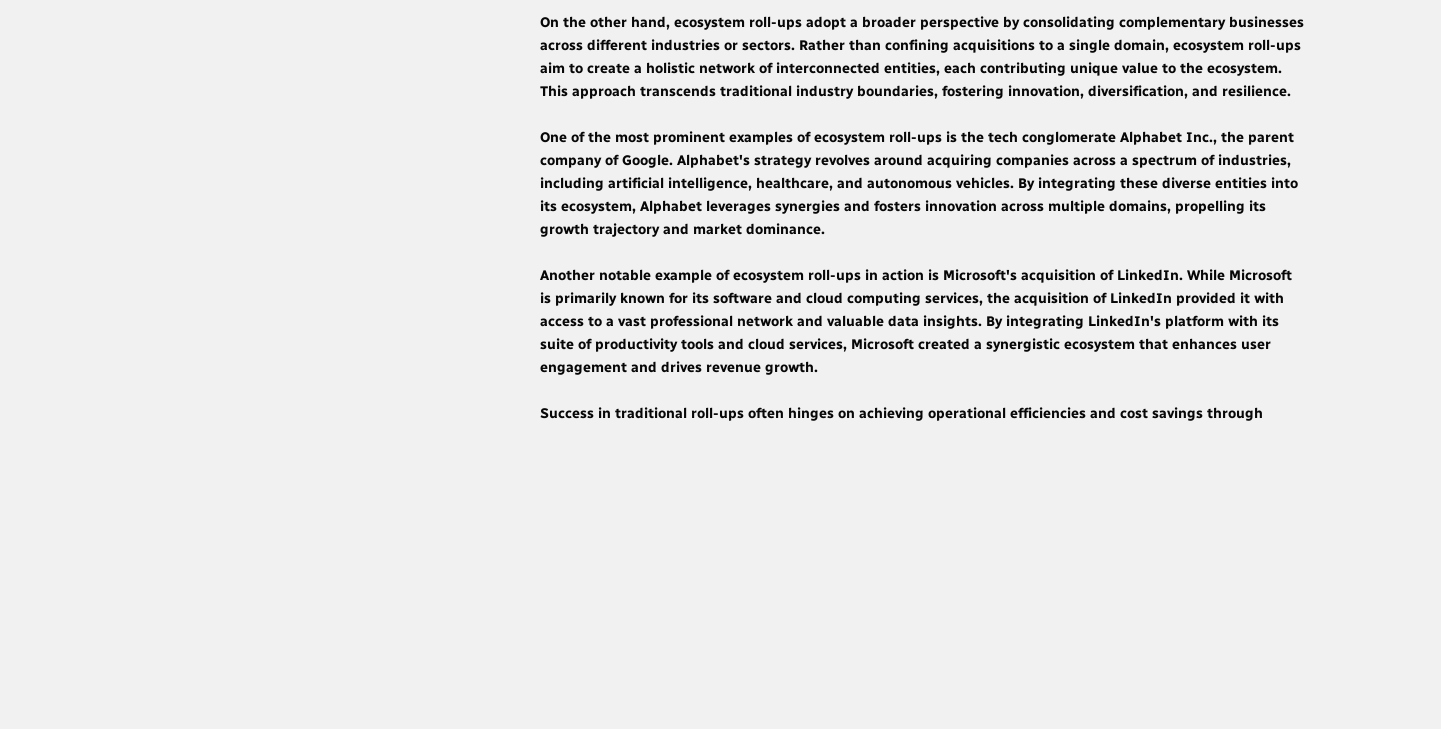On the other hand, ecosystem roll-ups adopt a broader perspective by consolidating complementary businesses across different industries or sectors. Rather than confining acquisitions to a single domain, ecosystem roll-ups aim to create a holistic network of interconnected entities, each contributing unique value to the ecosystem. This approach transcends traditional industry boundaries, fostering innovation, diversification, and resilience.

One of the most prominent examples of ecosystem roll-ups is the tech conglomerate Alphabet Inc., the parent company of Google. Alphabet's strategy revolves around acquiring companies across a spectrum of industries, including artificial intelligence, healthcare, and autonomous vehicles. By integrating these diverse entities into its ecosystem, Alphabet leverages synergies and fosters innovation across multiple domains, propelling its growth trajectory and market dominance.

Another notable example of ecosystem roll-ups in action is Microsoft's acquisition of LinkedIn. While Microsoft is primarily known for its software and cloud computing services, the acquisition of LinkedIn provided it with access to a vast professional network and valuable data insights. By integrating LinkedIn's platform with its suite of productivity tools and cloud services, Microsoft created a synergistic ecosystem that enhances user engagement and drives revenue growth.

Success in traditional roll-ups often hinges on achieving operational efficiencies and cost savings through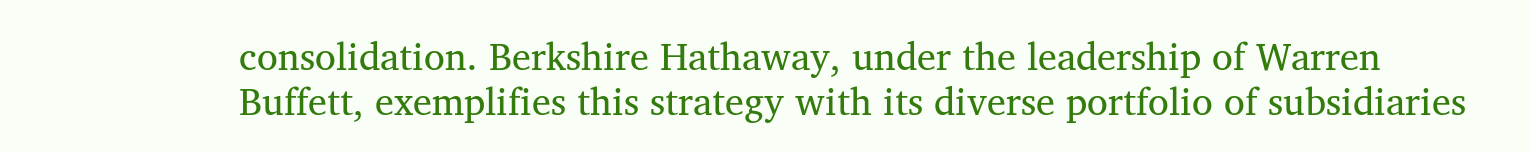consolidation. Berkshire Hathaway, under the leadership of Warren Buffett, exemplifies this strategy with its diverse portfolio of subsidiaries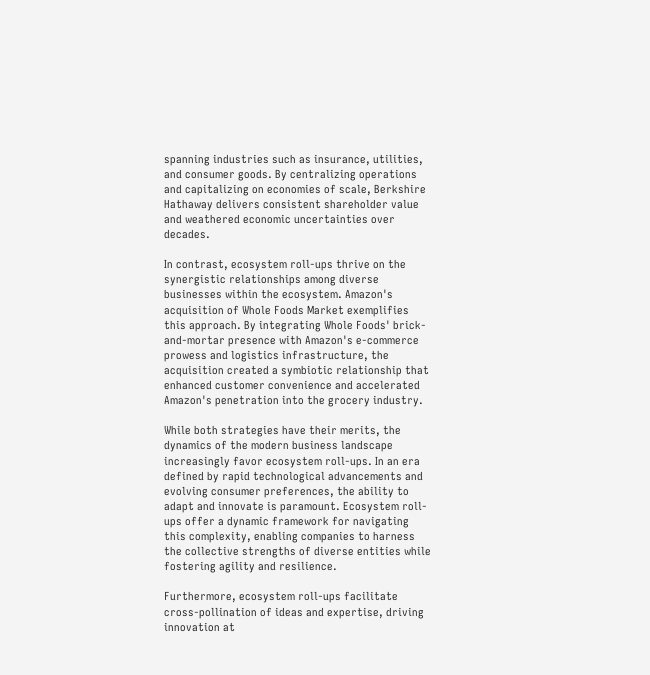spanning industries such as insurance, utilities, and consumer goods. By centralizing operations and capitalizing on economies of scale, Berkshire Hathaway delivers consistent shareholder value and weathered economic uncertainties over decades.

In contrast, ecosystem roll-ups thrive on the synergistic relationships among diverse businesses within the ecosystem. Amazon's acquisition of Whole Foods Market exemplifies this approach. By integrating Whole Foods' brick-and-mortar presence with Amazon's e-commerce prowess and logistics infrastructure, the acquisition created a symbiotic relationship that enhanced customer convenience and accelerated Amazon's penetration into the grocery industry.

While both strategies have their merits, the dynamics of the modern business landscape increasingly favor ecosystem roll-ups. In an era defined by rapid technological advancements and evolving consumer preferences, the ability to adapt and innovate is paramount. Ecosystem roll-ups offer a dynamic framework for navigating this complexity, enabling companies to harness the collective strengths of diverse entities while fostering agility and resilience.

Furthermore, ecosystem roll-ups facilitate cross-pollination of ideas and expertise, driving innovation at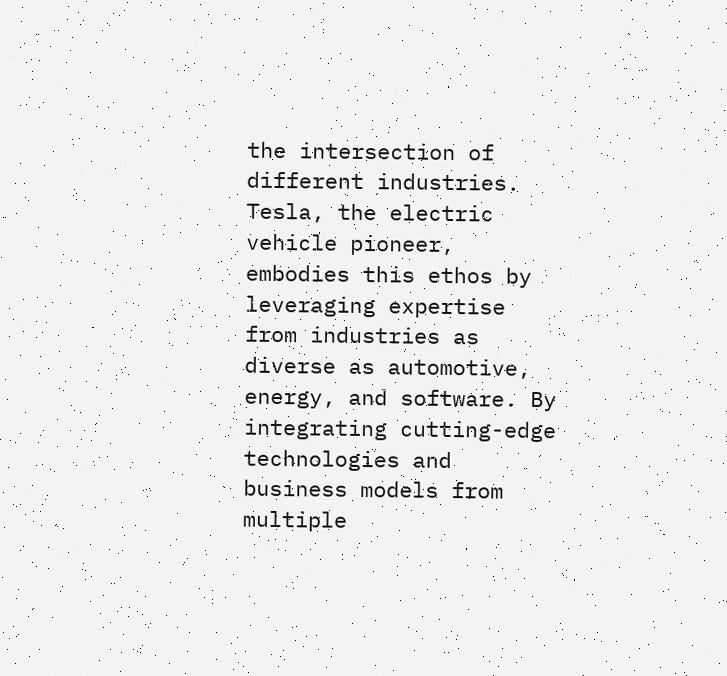the intersection of different industries. Tesla, the electric vehicle pioneer, embodies this ethos by leveraging expertise from industries as diverse as automotive, energy, and software. By integrating cutting-edge technologies and business models from multiple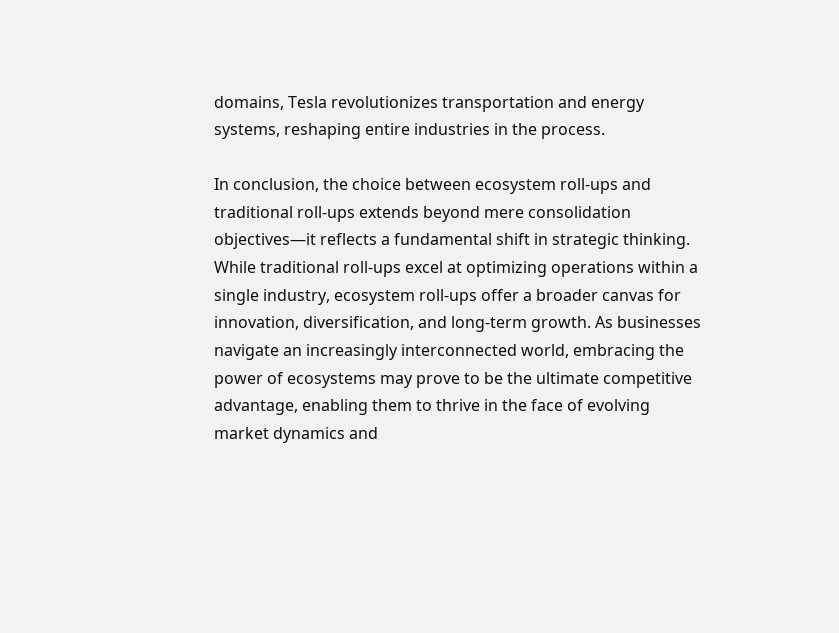domains, Tesla revolutionizes transportation and energy systems, reshaping entire industries in the process.

In conclusion, the choice between ecosystem roll-ups and traditional roll-ups extends beyond mere consolidation objectives—it reflects a fundamental shift in strategic thinking. While traditional roll-ups excel at optimizing operations within a single industry, ecosystem roll-ups offer a broader canvas for innovation, diversification, and long-term growth. As businesses navigate an increasingly interconnected world, embracing the power of ecosystems may prove to be the ultimate competitive advantage, enabling them to thrive in the face of evolving market dynamics and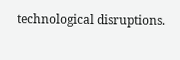technological disruptions.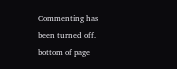Commenting has been turned off.
bottom of page